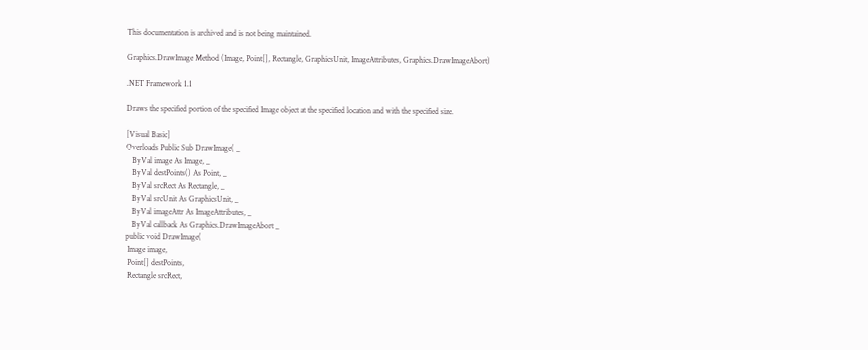This documentation is archived and is not being maintained.

Graphics.DrawImage Method (Image, Point[], Rectangle, GraphicsUnit, ImageAttributes, Graphics.DrawImageAbort)

.NET Framework 1.1

Draws the specified portion of the specified Image object at the specified location and with the specified size.

[Visual Basic]
Overloads Public Sub DrawImage( _
   ByVal image As Image, _
   ByVal destPoints() As Point, _
   ByVal srcRect As Rectangle, _
   ByVal srcUnit As GraphicsUnit, _
   ByVal imageAttr As ImageAttributes, _
   ByVal callback As Graphics.DrawImageAbort _
public void DrawImage(
 Image image,
 Point[] destPoints,
 Rectangle srcRect,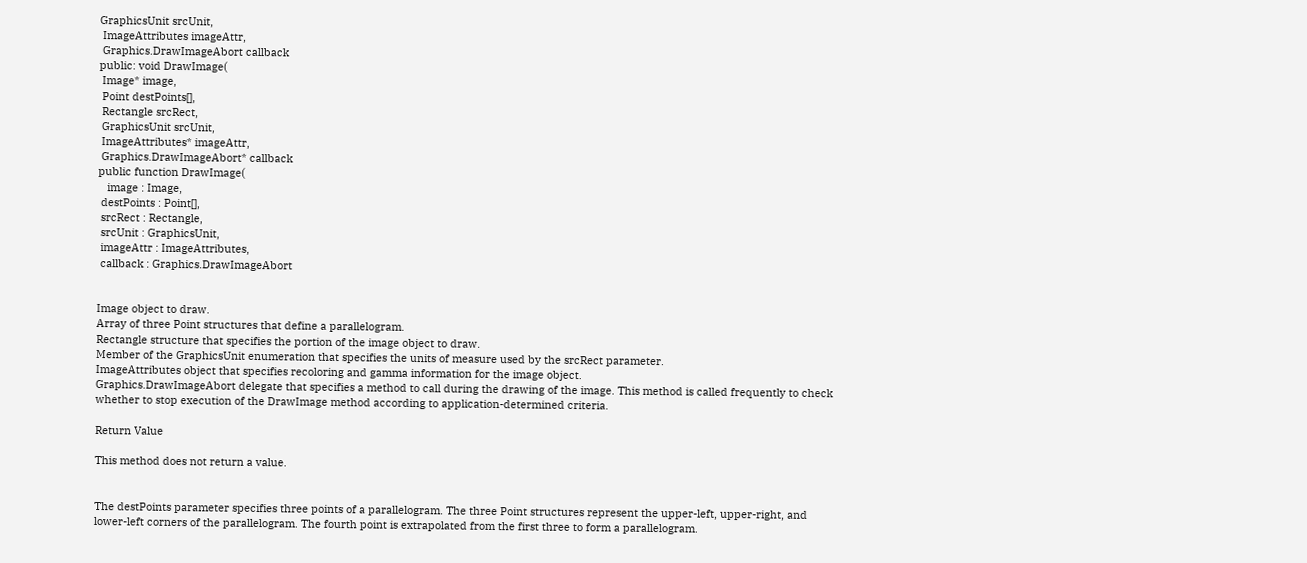GraphicsUnit srcUnit,
 ImageAttributes imageAttr,
 Graphics.DrawImageAbort callback
public: void DrawImage(
 Image* image,
 Point destPoints[],
 Rectangle srcRect,
 GraphicsUnit srcUnit,
 ImageAttributes* imageAttr,
 Graphics.DrawImageAbort* callback
public function DrawImage(
   image : Image,
 destPoints : Point[],
 srcRect : Rectangle,
 srcUnit : GraphicsUnit,
 imageAttr : ImageAttributes,
 callback : Graphics.DrawImageAbort


Image object to draw.
Array of three Point structures that define a parallelogram.
Rectangle structure that specifies the portion of the image object to draw.
Member of the GraphicsUnit enumeration that specifies the units of measure used by the srcRect parameter.
ImageAttributes object that specifies recoloring and gamma information for the image object.
Graphics.DrawImageAbort delegate that specifies a method to call during the drawing of the image. This method is called frequently to check whether to stop execution of the DrawImage method according to application-determined criteria.

Return Value

This method does not return a value.


The destPoints parameter specifies three points of a parallelogram. The three Point structures represent the upper-left, upper-right, and lower-left corners of the parallelogram. The fourth point is extrapolated from the first three to form a parallelogram.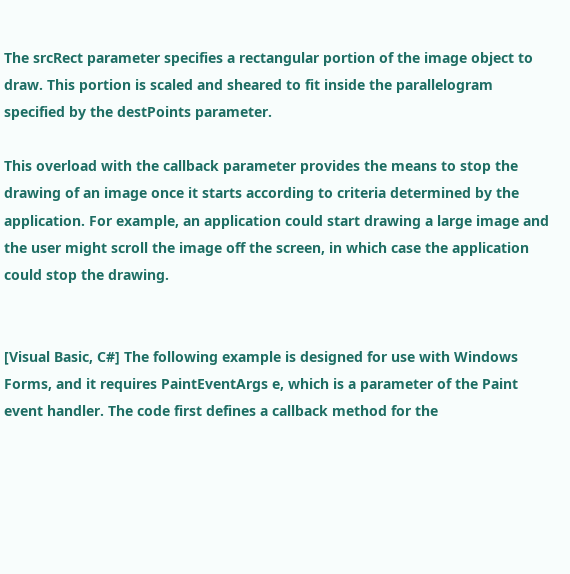The srcRect parameter specifies a rectangular portion of the image object to draw. This portion is scaled and sheared to fit inside the parallelogram specified by the destPoints parameter.

This overload with the callback parameter provides the means to stop the drawing of an image once it starts according to criteria determined by the application. For example, an application could start drawing a large image and the user might scroll the image off the screen, in which case the application could stop the drawing.


[Visual Basic, C#] The following example is designed for use with Windows Forms, and it requires PaintEventArgs e, which is a parameter of the Paint event handler. The code first defines a callback method for the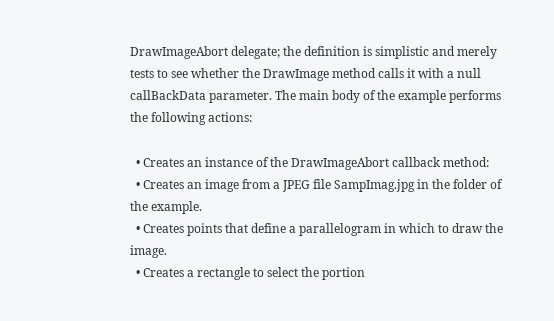DrawImageAbort delegate; the definition is simplistic and merely tests to see whether the DrawImage method calls it with a null callBackData parameter. The main body of the example performs the following actions:

  • Creates an instance of the DrawImageAbort callback method:
  • Creates an image from a JPEG file SampImag.jpg in the folder of the example.
  • Creates points that define a parallelogram in which to draw the image.
  • Creates a rectangle to select the portion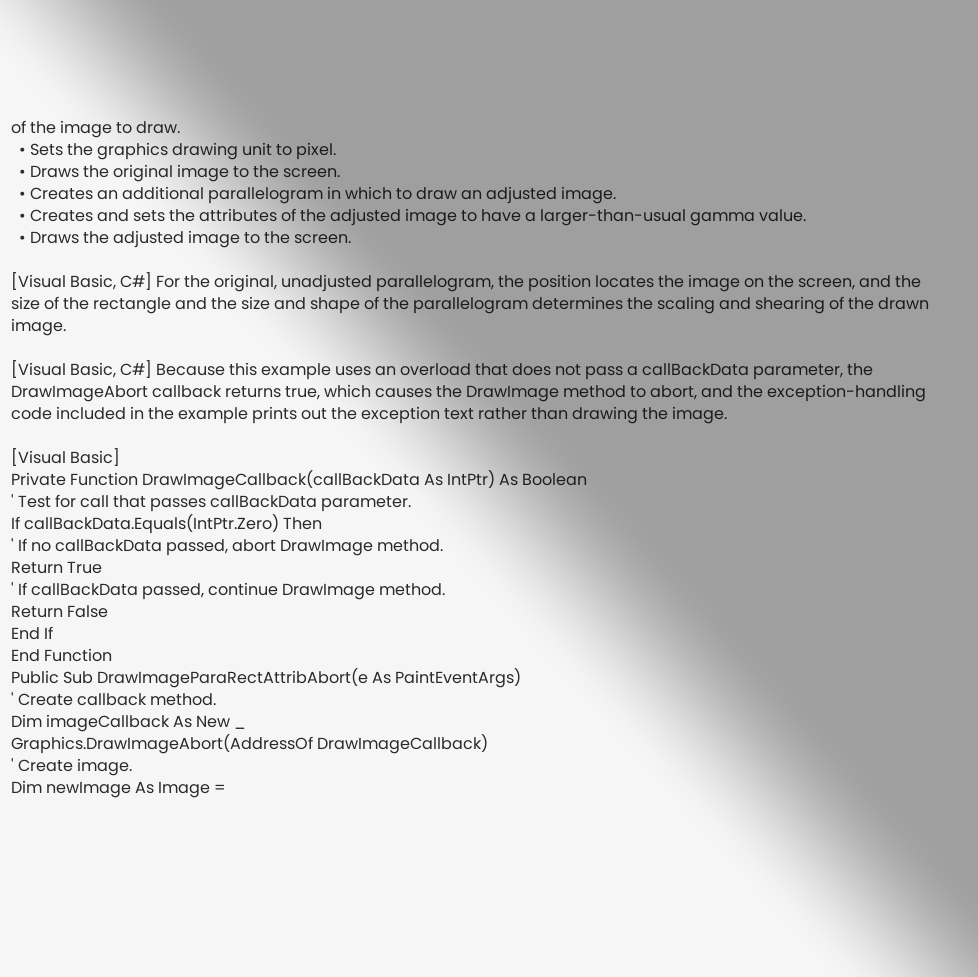of the image to draw.
  • Sets the graphics drawing unit to pixel.
  • Draws the original image to the screen.
  • Creates an additional parallelogram in which to draw an adjusted image.
  • Creates and sets the attributes of the adjusted image to have a larger-than-usual gamma value.
  • Draws the adjusted image to the screen.

[Visual Basic, C#] For the original, unadjusted parallelogram, the position locates the image on the screen, and the size of the rectangle and the size and shape of the parallelogram determines the scaling and shearing of the drawn image.

[Visual Basic, C#] Because this example uses an overload that does not pass a callBackData parameter, the DrawImageAbort callback returns true, which causes the DrawImage method to abort, and the exception-handling code included in the example prints out the exception text rather than drawing the image.

[Visual Basic]
Private Function DrawImageCallback(callBackData As IntPtr) As Boolean
' Test for call that passes callBackData parameter.
If callBackData.Equals(IntPtr.Zero) Then
' If no callBackData passed, abort DrawImage method.
Return True
' If callBackData passed, continue DrawImage method.
Return False
End If
End Function
Public Sub DrawImageParaRectAttribAbort(e As PaintEventArgs)
' Create callback method.
Dim imageCallback As New _
Graphics.DrawImageAbort(AddressOf DrawImageCallback)
' Create image.
Dim newImage As Image =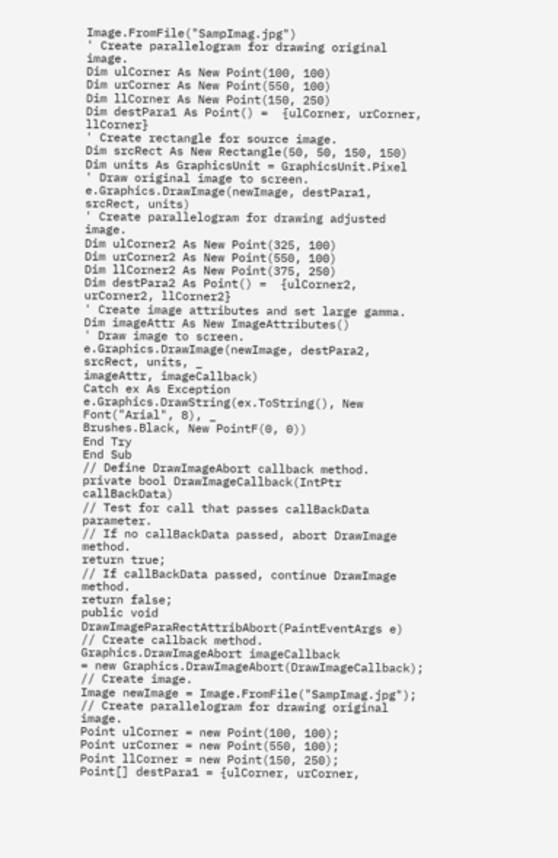Image.FromFile("SampImag.jpg")
' Create parallelogram for drawing original image.
Dim ulCorner As New Point(100, 100)
Dim urCorner As New Point(550, 100)
Dim llCorner As New Point(150, 250)
Dim destPara1 As Point() =  {ulCorner, urCorner, llCorner}
' Create rectangle for source image.
Dim srcRect As New Rectangle(50, 50, 150, 150)
Dim units As GraphicsUnit = GraphicsUnit.Pixel
' Draw original image to screen.
e.Graphics.DrawImage(newImage, destPara1, srcRect, units)
' Create parallelogram for drawing adjusted image.
Dim ulCorner2 As New Point(325, 100)
Dim urCorner2 As New Point(550, 100)
Dim llCorner2 As New Point(375, 250)
Dim destPara2 As Point() =  {ulCorner2, urCorner2, llCorner2}
' Create image attributes and set large gamma.
Dim imageAttr As New ImageAttributes()
' Draw image to screen.
e.Graphics.DrawImage(newImage, destPara2, srcRect, units, _
imageAttr, imageCallback)
Catch ex As Exception
e.Graphics.DrawString(ex.ToString(), New Font("Arial", 8), _
Brushes.Black, New PointF(0, 0))
End Try
End Sub
// Define DrawImageAbort callback method.
private bool DrawImageCallback(IntPtr callBackData)
// Test for call that passes callBackData parameter.
// If no callBackData passed, abort DrawImage method.
return true;
// If callBackData passed, continue DrawImage method.
return false;
public void DrawImageParaRectAttribAbort(PaintEventArgs e)
// Create callback method.
Graphics.DrawImageAbort imageCallback
= new Graphics.DrawImageAbort(DrawImageCallback);
// Create image.
Image newImage = Image.FromFile("SampImag.jpg");
// Create parallelogram for drawing original image.
Point ulCorner = new Point(100, 100);
Point urCorner = new Point(550, 100);
Point llCorner = new Point(150, 250);
Point[] destPara1 = {ulCorner, urCorner,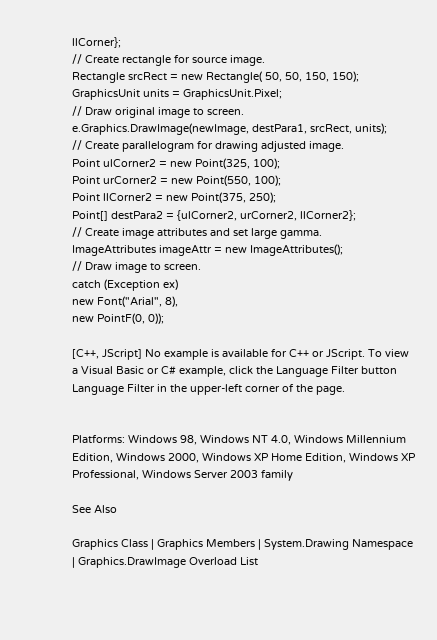llCorner};
// Create rectangle for source image.
Rectangle srcRect = new Rectangle( 50, 50, 150, 150);
GraphicsUnit units = GraphicsUnit.Pixel;
// Draw original image to screen.
e.Graphics.DrawImage(newImage, destPara1, srcRect, units);
// Create parallelogram for drawing adjusted image.
Point ulCorner2 = new Point(325, 100);
Point urCorner2 = new Point(550, 100);
Point llCorner2 = new Point(375, 250);
Point[] destPara2 = {ulCorner2, urCorner2, llCorner2};
// Create image attributes and set large gamma.
ImageAttributes imageAttr = new ImageAttributes();
// Draw image to screen.
catch (Exception ex)
new Font("Arial", 8),
new PointF(0, 0));

[C++, JScript] No example is available for C++ or JScript. To view a Visual Basic or C# example, click the Language Filter button Language Filter in the upper-left corner of the page.


Platforms: Windows 98, Windows NT 4.0, Windows Millennium Edition, Windows 2000, Windows XP Home Edition, Windows XP Professional, Windows Server 2003 family

See Also

Graphics Class | Graphics Members | System.Drawing Namespace | Graphics.DrawImage Overload List